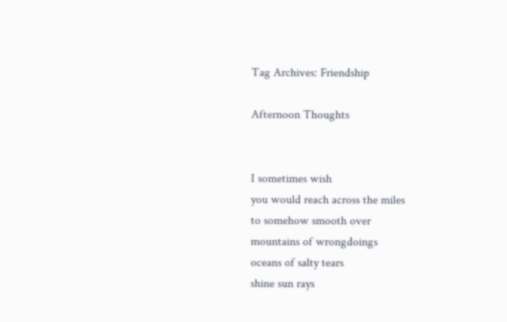Tag Archives: Friendship

Afternoon Thoughts


I sometimes wish
you would reach across the miles
to somehow smooth over
mountains of wrongdoings
oceans of salty tears
shine sun rays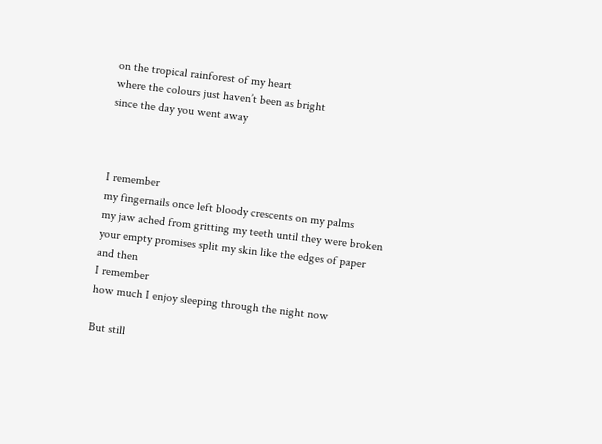on the tropical rainforest of my heart
where the colours just haven’t been as bright
since the day you went away



I remember
my fingernails once left bloody crescents on my palms
my jaw ached from gritting my teeth until they were broken
your empty promises split my skin like the edges of paper
and then
I remember
how much I enjoy sleeping through the night now

But still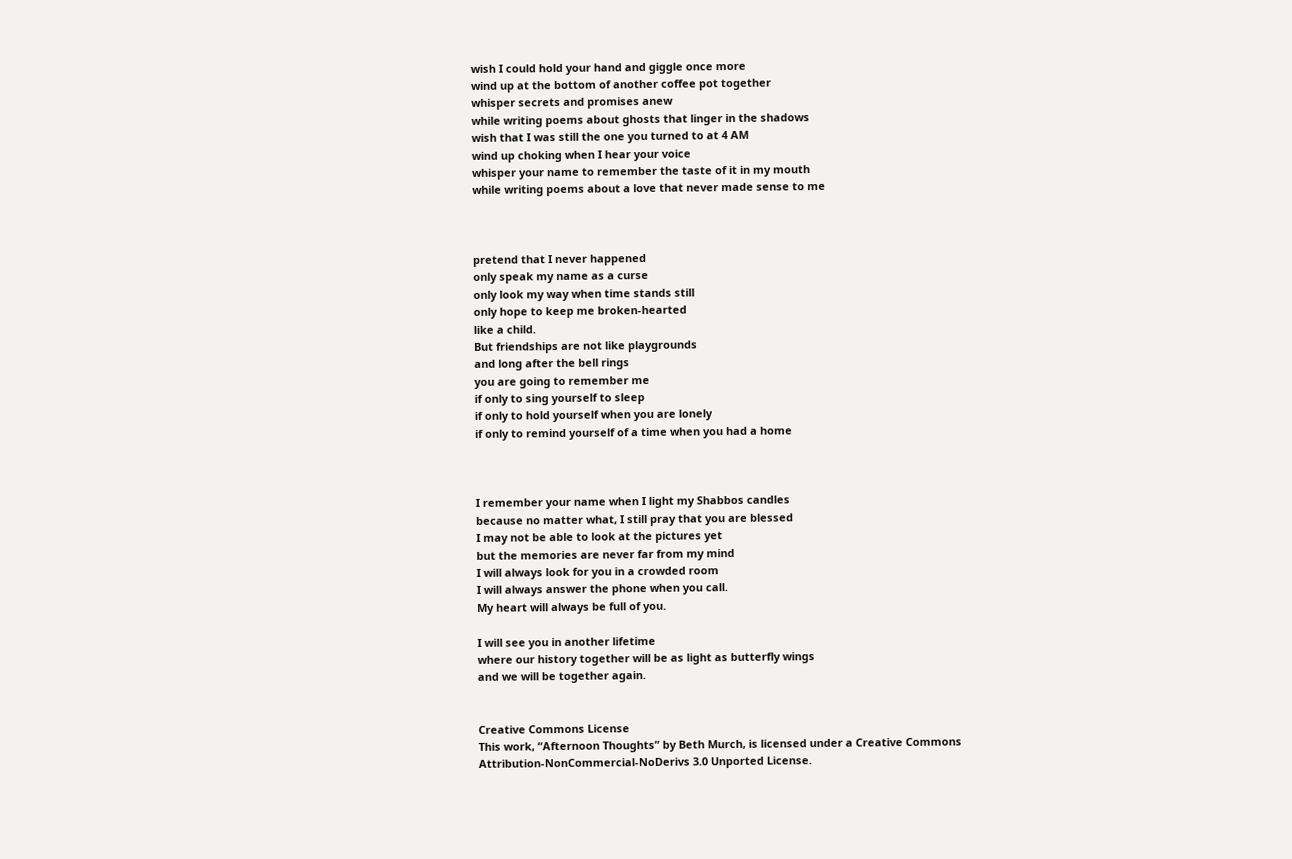wish I could hold your hand and giggle once more
wind up at the bottom of another coffee pot together
whisper secrets and promises anew
while writing poems about ghosts that linger in the shadows
wish that I was still the one you turned to at 4 AM
wind up choking when I hear your voice
whisper your name to remember the taste of it in my mouth
while writing poems about a love that never made sense to me



pretend that I never happened
only speak my name as a curse
only look my way when time stands still
only hope to keep me broken-hearted
like a child.
But friendships are not like playgrounds
and long after the bell rings
you are going to remember me
if only to sing yourself to sleep
if only to hold yourself when you are lonely
if only to remind yourself of a time when you had a home



I remember your name when I light my Shabbos candles
because no matter what, I still pray that you are blessed
I may not be able to look at the pictures yet
but the memories are never far from my mind
I will always look for you in a crowded room
I will always answer the phone when you call.
My heart will always be full of you.

I will see you in another lifetime
where our history together will be as light as butterfly wings
and we will be together again.


Creative Commons License
This work, “Afternoon Thoughts” by Beth Murch, is licensed under a Creative Commons Attribution-NonCommercial-NoDerivs 3.0 Unported License.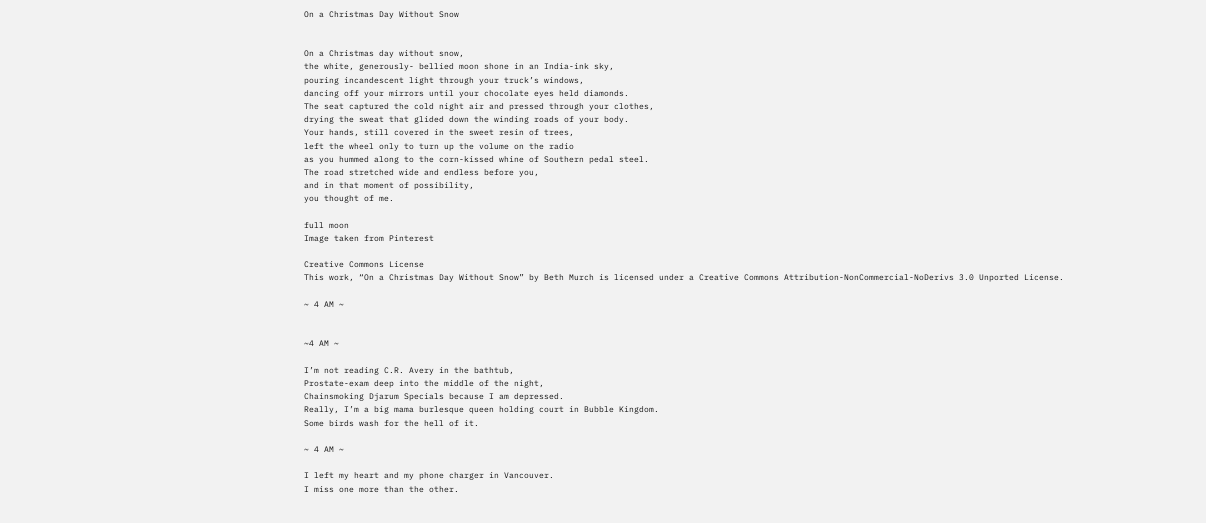On a Christmas Day Without Snow


On a Christmas day without snow,
the white, generously- bellied moon shone in an India-ink sky,
pouring incandescent light through your truck’s windows,
dancing off your mirrors until your chocolate eyes held diamonds.
The seat captured the cold night air and pressed through your clothes,
drying the sweat that glided down the winding roads of your body.
Your hands, still covered in the sweet resin of trees,
left the wheel only to turn up the volume on the radio
as you hummed along to the corn-kissed whine of Southern pedal steel.
The road stretched wide and endless before you,
and in that moment of possibility,
you thought of me.

full moon
Image taken from Pinterest

Creative Commons License
This work, “On a Christmas Day Without Snow” by Beth Murch is licensed under a Creative Commons Attribution-NonCommercial-NoDerivs 3.0 Unported License.

~ 4 AM ~


~4 AM ~

I’m not reading C.R. Avery in the bathtub,
Prostate-exam deep into the middle of the night,
Chainsmoking Djarum Specials because I am depressed.
Really, I’m a big mama burlesque queen holding court in Bubble Kingdom.
Some birds wash for the hell of it.

~ 4 AM ~

I left my heart and my phone charger in Vancouver.
I miss one more than the other.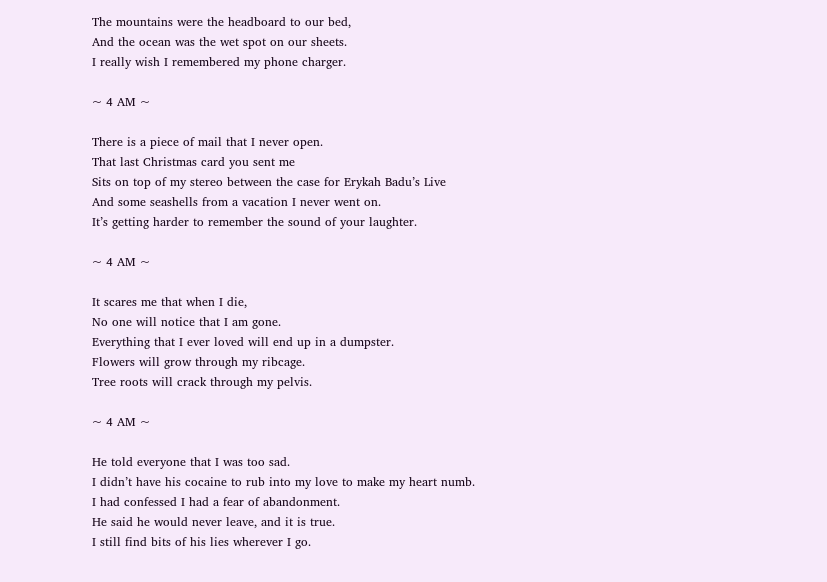The mountains were the headboard to our bed,
And the ocean was the wet spot on our sheets.
I really wish I remembered my phone charger.

~ 4 AM ~

There is a piece of mail that I never open.
That last Christmas card you sent me
Sits on top of my stereo between the case for Erykah Badu’s Live
And some seashells from a vacation I never went on.
It’s getting harder to remember the sound of your laughter.

~ 4 AM ~

It scares me that when I die,
No one will notice that I am gone.
Everything that I ever loved will end up in a dumpster.
Flowers will grow through my ribcage.
Tree roots will crack through my pelvis.

~ 4 AM ~

He told everyone that I was too sad.
I didn’t have his cocaine to rub into my love to make my heart numb.
I had confessed I had a fear of abandonment.
He said he would never leave, and it is true.
I still find bits of his lies wherever I go.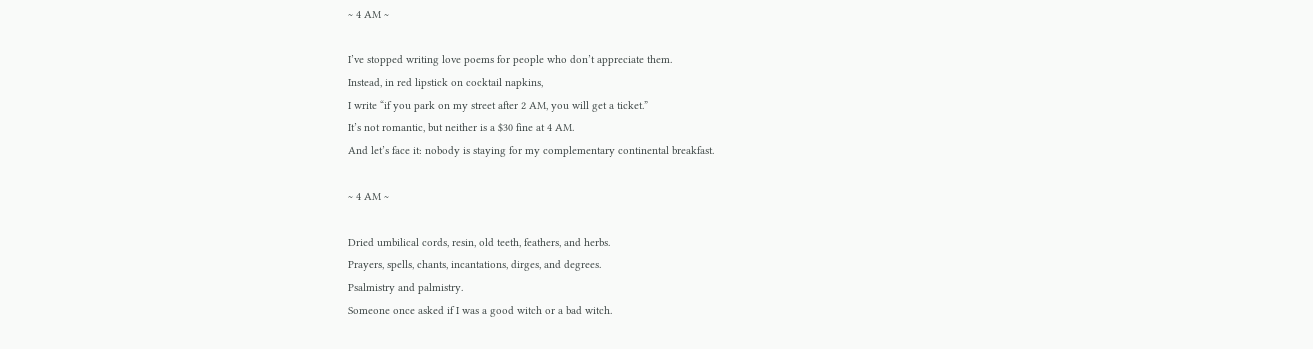~ 4 AM ~

I’ve stopped writing love poems for people who don’t appreciate them.
Instead, in red lipstick on cocktail napkins,
I write “if you park on my street after 2 AM, you will get a ticket.”
It’s not romantic, but neither is a $30 fine at 4 AM.
And let’s face it: nobody is staying for my complementary continental breakfast.

~ 4 AM ~

Dried umbilical cords, resin, old teeth, feathers, and herbs.
Prayers, spells, chants, incantations, dirges, and degrees.
Psalmistry and palmistry.
Someone once asked if I was a good witch or a bad witch.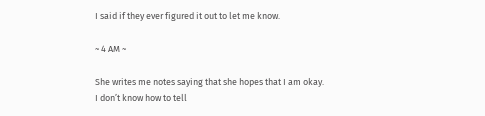I said if they ever figured it out to let me know.

~ 4 AM ~

She writes me notes saying that she hopes that I am okay.
I don’t know how to tell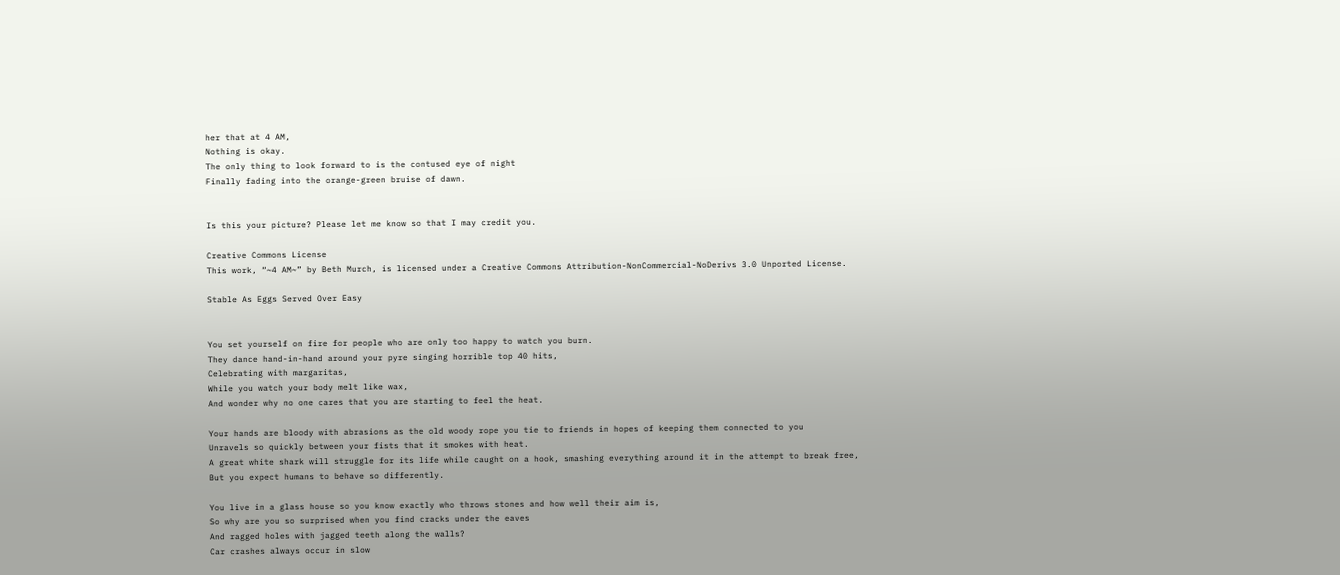her that at 4 AM,
Nothing is okay.
The only thing to look forward to is the contused eye of night
Finally fading into the orange-green bruise of dawn.


Is this your picture? Please let me know so that I may credit you.

Creative Commons License
This work, “~4 AM~” by Beth Murch, is licensed under a Creative Commons Attribution-NonCommercial-NoDerivs 3.0 Unported License.

Stable As Eggs Served Over Easy


You set yourself on fire for people who are only too happy to watch you burn.
They dance hand-in-hand around your pyre singing horrible top 40 hits,
Celebrating with margaritas,
While you watch your body melt like wax,
And wonder why no one cares that you are starting to feel the heat.

Your hands are bloody with abrasions as the old woody rope you tie to friends in hopes of keeping them connected to you
Unravels so quickly between your fists that it smokes with heat.
A great white shark will struggle for its life while caught on a hook, smashing everything around it in the attempt to break free,
But you expect humans to behave so differently.

You live in a glass house so you know exactly who throws stones and how well their aim is,
So why are you so surprised when you find cracks under the eaves
And ragged holes with jagged teeth along the walls?
Car crashes always occur in slow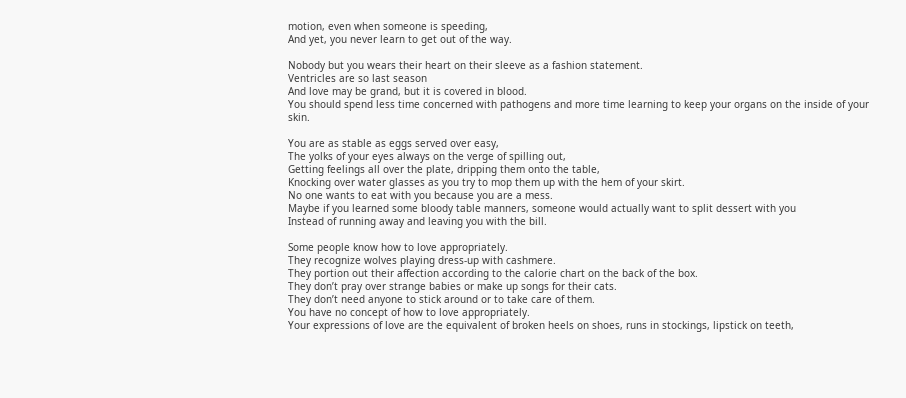motion, even when someone is speeding,
And yet, you never learn to get out of the way.

Nobody but you wears their heart on their sleeve as a fashion statement.
Ventricles are so last season
And love may be grand, but it is covered in blood.
You should spend less time concerned with pathogens and more time learning to keep your organs on the inside of your skin.

You are as stable as eggs served over easy,
The yolks of your eyes always on the verge of spilling out,
Getting feelings all over the plate, dripping them onto the table,
Knocking over water glasses as you try to mop them up with the hem of your skirt.
No one wants to eat with you because you are a mess.
Maybe if you learned some bloody table manners, someone would actually want to split dessert with you
Instead of running away and leaving you with the bill.

Some people know how to love appropriately.
They recognize wolves playing dress-up with cashmere.
They portion out their affection according to the calorie chart on the back of the box.
They don’t pray over strange babies or make up songs for their cats.
They don’t need anyone to stick around or to take care of them.
You have no concept of how to love appropriately.
Your expressions of love are the equivalent of broken heels on shoes, runs in stockings, lipstick on teeth,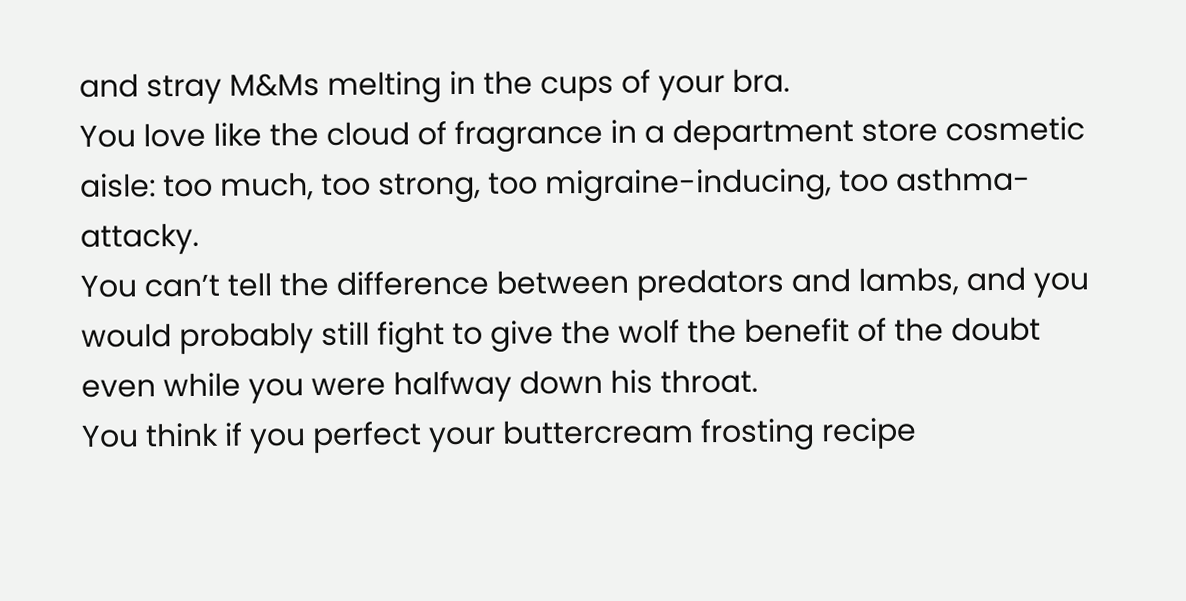and stray M&Ms melting in the cups of your bra.
You love like the cloud of fragrance in a department store cosmetic aisle: too much, too strong, too migraine-inducing, too asthma-attacky.
You can’t tell the difference between predators and lambs, and you would probably still fight to give the wolf the benefit of the doubt even while you were halfway down his throat.
You think if you perfect your buttercream frosting recipe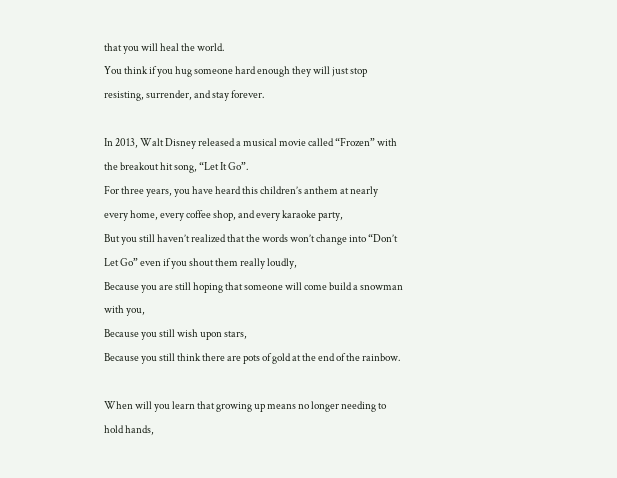that you will heal the world.
You think if you hug someone hard enough they will just stop resisting, surrender, and stay forever.

In 2013, Walt Disney released a musical movie called “Frozen” with the breakout hit song, “Let It Go”.
For three years, you have heard this children’s anthem at nearly every home, every coffee shop, and every karaoke party,
But you still haven’t realized that the words won’t change into “Don’t Let Go” even if you shout them really loudly,
Because you are still hoping that someone will come build a snowman with you,
Because you still wish upon stars,
Because you still think there are pots of gold at the end of the rainbow.

When will you learn that growing up means no longer needing to hold hands,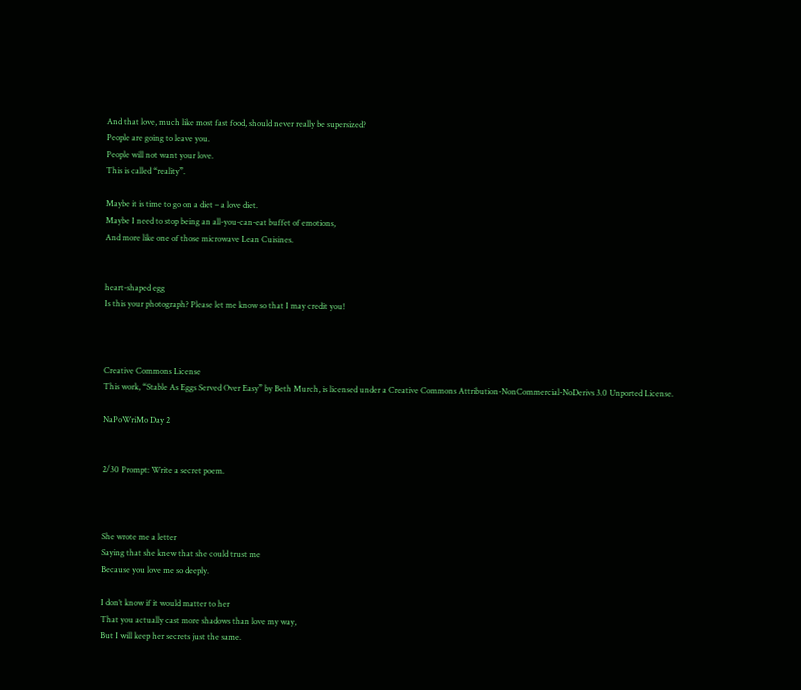And that love, much like most fast food, should never really be supersized?
People are going to leave you.
People will not want your love.
This is called “reality”.

Maybe it is time to go on a diet – a love diet.
Maybe I need to stop being an all-you-can-eat buffet of emotions,
And more like one of those microwave Lean Cuisines.


heart-shaped egg
Is this your photograph? Please let me know so that I may credit you!



Creative Commons License
This work, “Stable As Eggs Served Over Easy” by Beth Murch, is licensed under a Creative Commons Attribution-NonCommercial-NoDerivs 3.0 Unported License.

NaPoWriMo Day 2


2/30 Prompt: Write a secret poem.



She wrote me a letter
Saying that she knew that she could trust me
Because you love me so deeply.

I don’t know if it would matter to her
That you actually cast more shadows than love my way,
But I will keep her secrets just the same.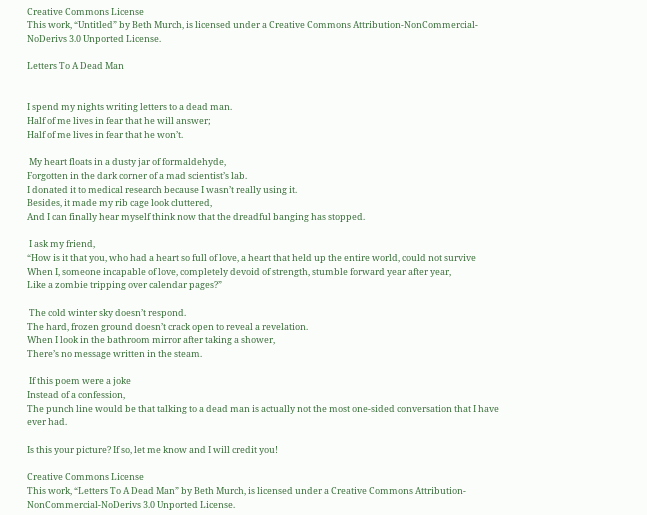Creative Commons License
This work, “Untitled” by Beth Murch, is licensed under a Creative Commons Attribution-NonCommercial-NoDerivs 3.0 Unported License.

Letters To A Dead Man


I spend my nights writing letters to a dead man.
Half of me lives in fear that he will answer;
Half of me lives in fear that he won’t.

 My heart floats in a dusty jar of formaldehyde,
Forgotten in the dark corner of a mad scientist’s lab.
I donated it to medical research because I wasn’t really using it.
Besides, it made my rib cage look cluttered,
And I can finally hear myself think now that the dreadful banging has stopped.

 I ask my friend,
“How is it that you, who had a heart so full of love, a heart that held up the entire world, could not survive
When I, someone incapable of love, completely devoid of strength, stumble forward year after year,
Like a zombie tripping over calendar pages?”

 The cold winter sky doesn’t respond.
The hard, frozen ground doesn’t crack open to reveal a revelation.
When I look in the bathroom mirror after taking a shower,
There’s no message written in the steam.

 If this poem were a joke
Instead of a confession,
The punch line would be that talking to a dead man is actually not the most one-sided conversation that I have ever had.

Is this your picture? If so, let me know and I will credit you!

Creative Commons License
This work, “Letters To A Dead Man” by Beth Murch, is licensed under a Creative Commons Attribution-NonCommercial-NoDerivs 3.0 Unported License.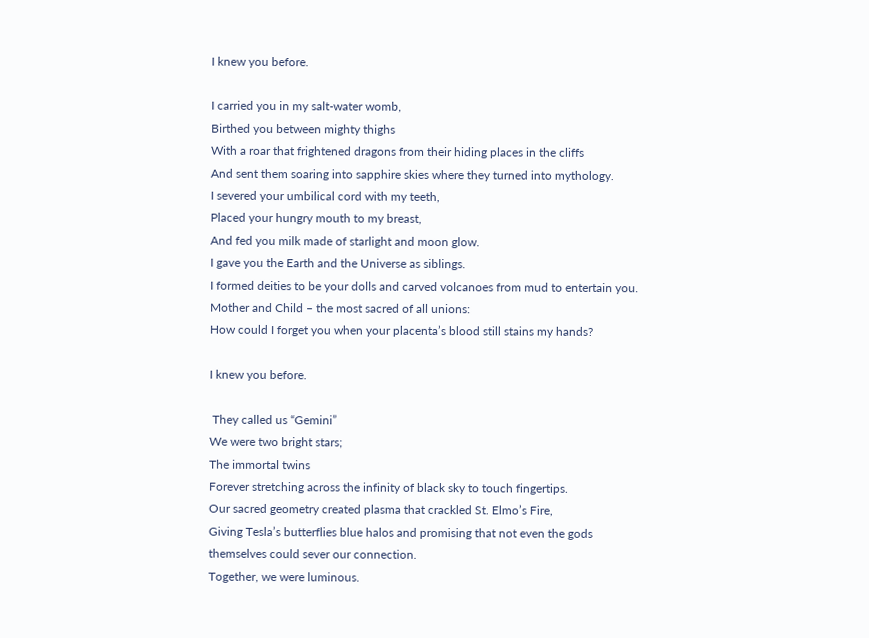I knew you before.

I carried you in my salt-water womb,
Birthed you between mighty thighs
With a roar that frightened dragons from their hiding places in the cliffs
And sent them soaring into sapphire skies where they turned into mythology.
I severed your umbilical cord with my teeth,
Placed your hungry mouth to my breast,
And fed you milk made of starlight and moon glow.
I gave you the Earth and the Universe as siblings.
I formed deities to be your dolls and carved volcanoes from mud to entertain you.
Mother and Child – the most sacred of all unions:
How could I forget you when your placenta’s blood still stains my hands?

I knew you before.

 They called us “Gemini”
We were two bright stars;
The immortal twins
Forever stretching across the infinity of black sky to touch fingertips.
Our sacred geometry created plasma that crackled St. Elmo’s Fire,
Giving Tesla’s butterflies blue halos and promising that not even the gods themselves could sever our connection.
Together, we were luminous.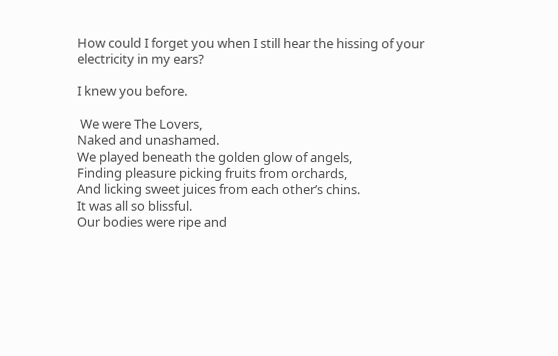How could I forget you when I still hear the hissing of your electricity in my ears?

I knew you before.

 We were The Lovers,
Naked and unashamed.
We played beneath the golden glow of angels,
Finding pleasure picking fruits from orchards,
And licking sweet juices from each other’s chins.
It was all so blissful.
Our bodies were ripe and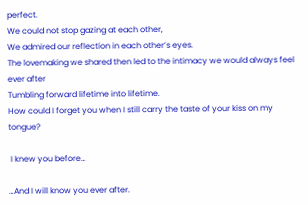perfect.
We could not stop gazing at each other,
We admired our reflection in each other’s eyes.
The lovemaking we shared then led to the intimacy we would always feel ever after
Tumbling forward lifetime into lifetime.
How could I forget you when I still carry the taste of your kiss on my tongue?

 I knew you before…

…And I will know you ever after.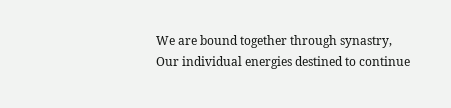We are bound together through synastry,
Our individual energies destined to continue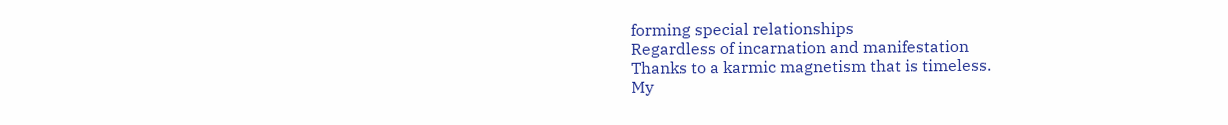forming special relationships
Regardless of incarnation and manifestation
Thanks to a karmic magnetism that is timeless.
My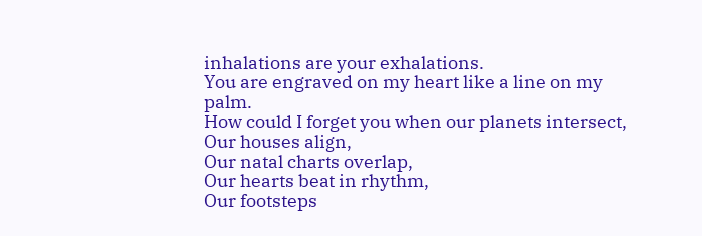inhalations are your exhalations.
You are engraved on my heart like a line on my palm.
How could I forget you when our planets intersect,
Our houses align,
Our natal charts overlap,
Our hearts beat in rhythm,
Our footsteps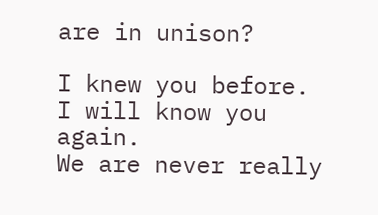are in unison?

I knew you before.
I will know you again.
We are never really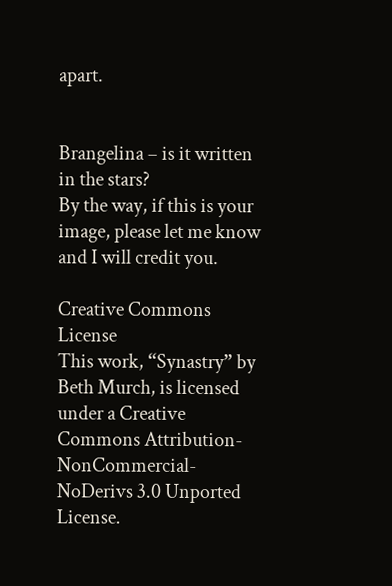apart.


Brangelina – is it written in the stars?
By the way, if this is your image, please let me know and I will credit you.

Creative Commons License
This work, “Synastry” by Beth Murch, is licensed under a Creative Commons Attribution-NonCommercial-NoDerivs 3.0 Unported License.